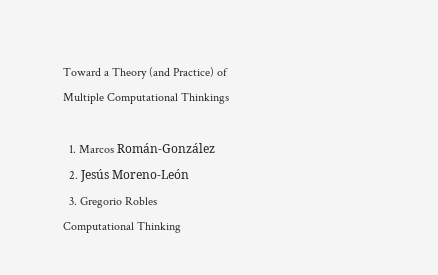Toward a Theory (and Practice) of Multiple Computational Thinkings

  1. Marcos Román-González
  2. Jesús Moreno-León
  3. Gregorio Robles
Computational Thinking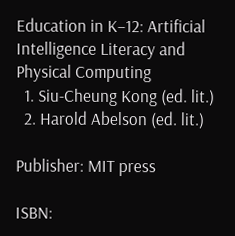Education in K–12: Artificial Intelligence Literacy and Physical Computing
  1. Siu-Cheung Kong (ed. lit.)
  2. Harold Abelson (ed. lit.)

Publisher: MIT press

ISBN: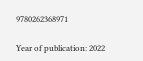9780262368971

Year of publication: 2022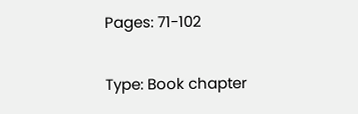Pages: 71-102

Type: Book chapter